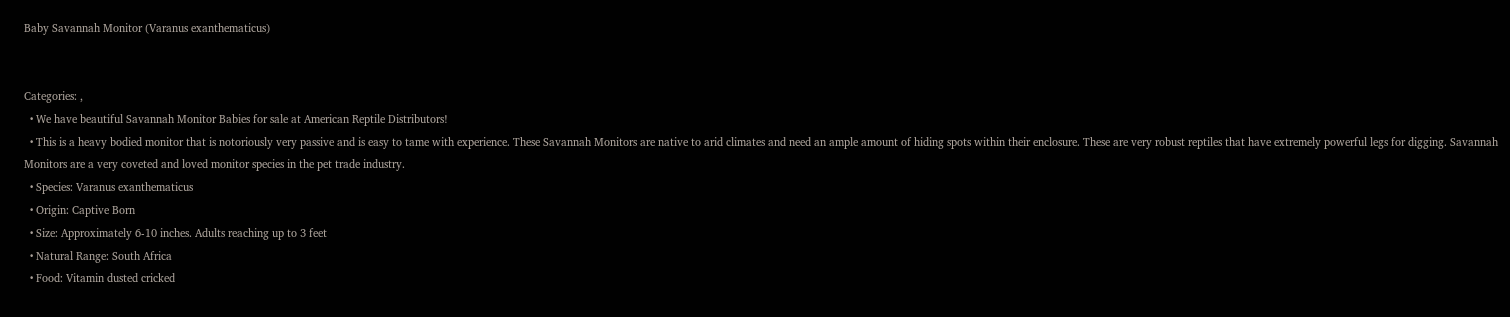Baby Savannah Monitor (Varanus exanthematicus)


Categories: ,
  • We have beautiful Savannah Monitor Babies for sale at American Reptile Distributors!
  • This is a heavy bodied monitor that is notoriously very passive and is easy to tame with experience. These Savannah Monitors are native to arid climates and need an ample amount of hiding spots within their enclosure. These are very robust reptiles that have extremely powerful legs for digging. Savannah Monitors are a very coveted and loved monitor species in the pet trade industry.
  • Species: Varanus exanthematicus
  • Origin: Captive Born
  • Size: Approximately 6-10 inches. Adults reaching up to 3 feet
  • Natural Range: South Africa
  • Food: Vitamin dusted cricked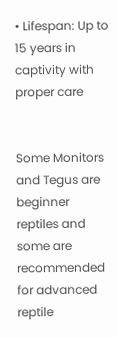• Lifespan: Up to 15 years in captivity with proper care


Some Monitors and Tegus are beginner reptiles and some are recommended for advanced reptile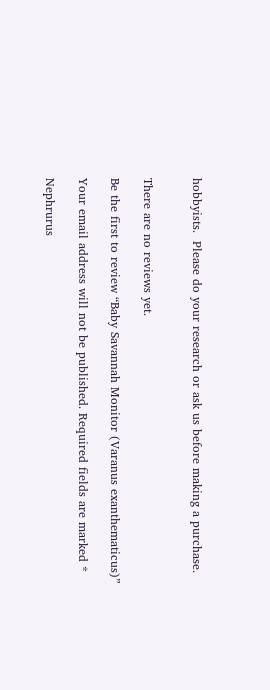hobbyists.  Please do your research or ask us before making a purchase.


There are no reviews yet.

Be the first to review “Baby Savannah Monitor (Varanus exanthematicus)”

Your email address will not be published. Required fields are marked *

Nephrurus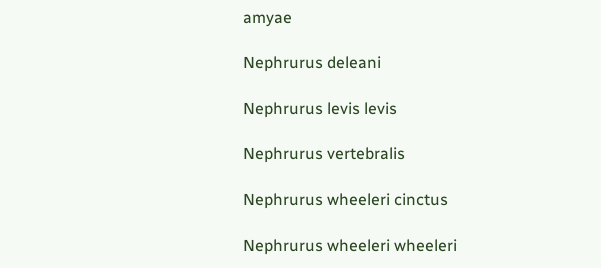amyae

Nephrurus deleani

Nephrurus levis levis

Nephrurus vertebralis

Nephrurus wheeleri cinctus

Nephrurus wheeleri wheeleri